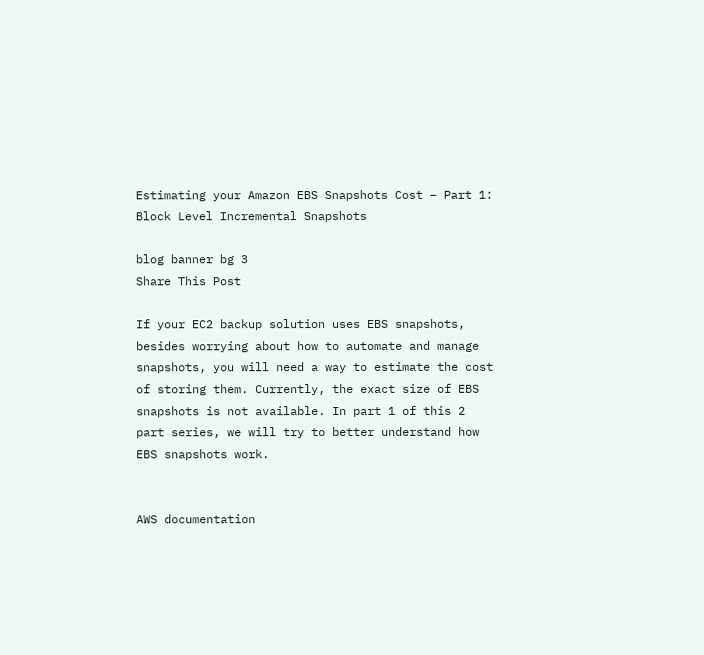Estimating your Amazon EBS Snapshots Cost – Part 1: Block Level Incremental Snapshots

blog banner bg 3
Share This Post

If your EC2 backup solution uses EBS snapshots, besides worrying about how to automate and manage snapshots, you will need a way to estimate the cost of storing them. Currently, the exact size of EBS snapshots is not available. In part 1 of this 2 part series, we will try to better understand how EBS snapshots work.


AWS documentation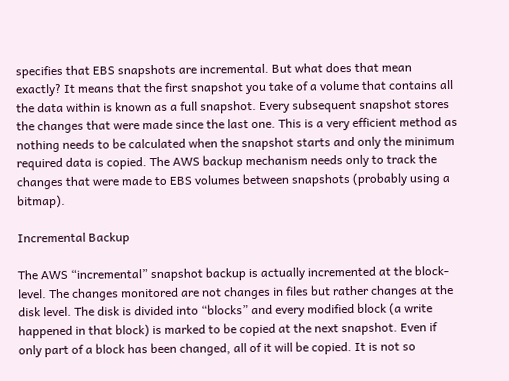specifies that EBS snapshots are incremental. But what does that mean exactly? It means that the first snapshot you take of a volume that contains all the data within is known as a full snapshot. Every subsequent snapshot stores the changes that were made since the last one. This is a very efficient method as nothing needs to be calculated when the snapshot starts and only the minimum required data is copied. The AWS backup mechanism needs only to track the changes that were made to EBS volumes between snapshots (probably using a bitmap).

Incremental Backup

The AWS “incremental” snapshot backup is actually incremented at the block-level. The changes monitored are not changes in files but rather changes at the disk level. The disk is divided into “blocks” and every modified block (a write happened in that block) is marked to be copied at the next snapshot. Even if only part of a block has been changed, all of it will be copied. It is not so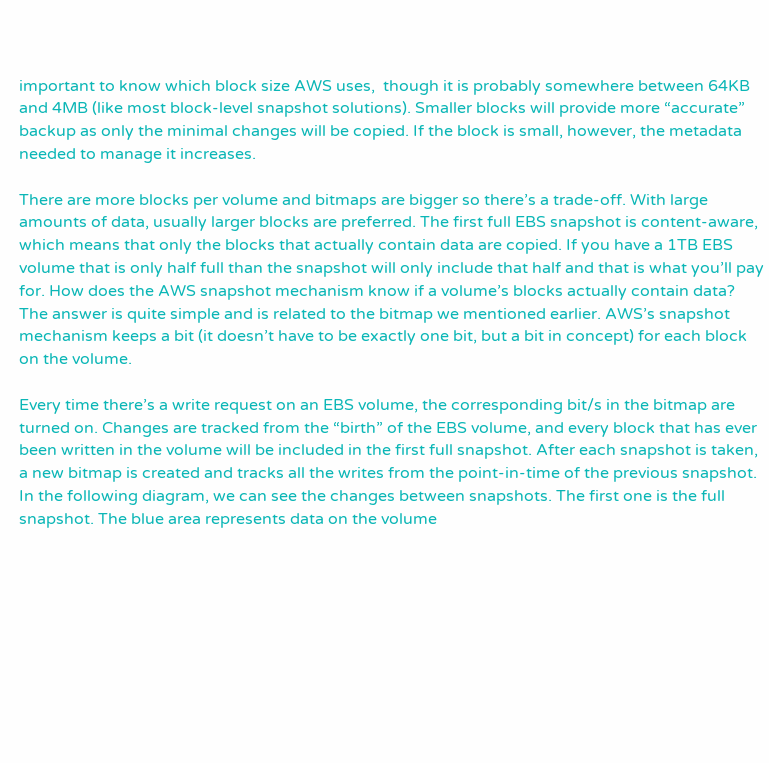important to know which block size AWS uses,  though it is probably somewhere between 64KB and 4MB (like most block-level snapshot solutions). Smaller blocks will provide more “accurate” backup as only the minimal changes will be copied. If the block is small, however, the metadata needed to manage it increases.

There are more blocks per volume and bitmaps are bigger so there’s a trade-off. With large amounts of data, usually larger blocks are preferred. The first full EBS snapshot is content-aware, which means that only the blocks that actually contain data are copied. If you have a 1TB EBS volume that is only half full than the snapshot will only include that half and that is what you’ll pay for. How does the AWS snapshot mechanism know if a volume’s blocks actually contain data? The answer is quite simple and is related to the bitmap we mentioned earlier. AWS’s snapshot mechanism keeps a bit (it doesn’t have to be exactly one bit, but a bit in concept) for each block on the volume.

Every time there’s a write request on an EBS volume, the corresponding bit/s in the bitmap are turned on. Changes are tracked from the “birth” of the EBS volume, and every block that has ever been written in the volume will be included in the first full snapshot. After each snapshot is taken, a new bitmap is created and tracks all the writes from the point-in-time of the previous snapshot. In the following diagram, we can see the changes between snapshots. The first one is the full snapshot. The blue area represents data on the volume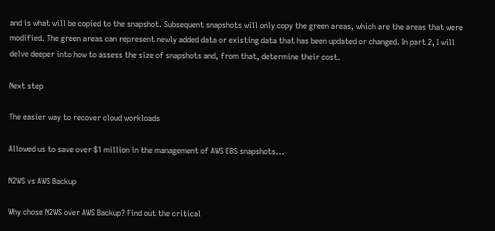and is what will be copied to the snapshot. Subsequent snapshots will only copy the green areas, which are the areas that were modified. The green areas can represent newly added data or existing data that has been updated or changed. In part 2, I will delve deeper into how to assess the size of snapshots and, from that, determine their cost.

Next step

The easier way to recover cloud workloads

Allowed us to save over $1 million in the management of AWS EBS snapshots...

N2WS vs AWS Backup

Why chose N2WS over AWS Backup? Find out the critical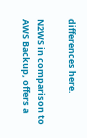differences here.

N2WS in comparison to AWS Backup, offers a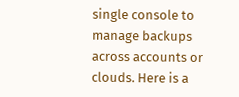single console to manage backups across accounts or clouds. Here is a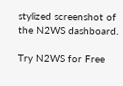stylized screenshot of the N2WS dashboard.

Try N2WS for Free